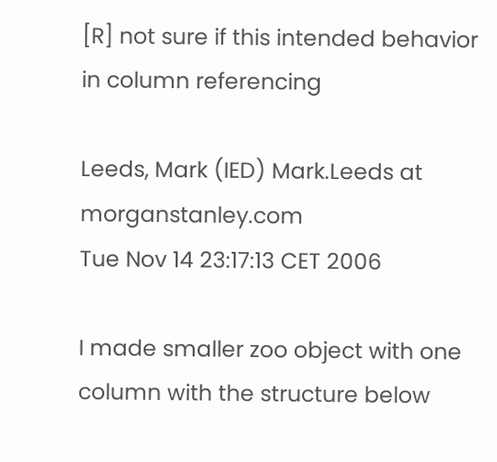[R] not sure if this intended behavior in column referencing

Leeds, Mark (IED) Mark.Leeds at morganstanley.com
Tue Nov 14 23:17:13 CET 2006

I made smaller zoo object with one column with the structure below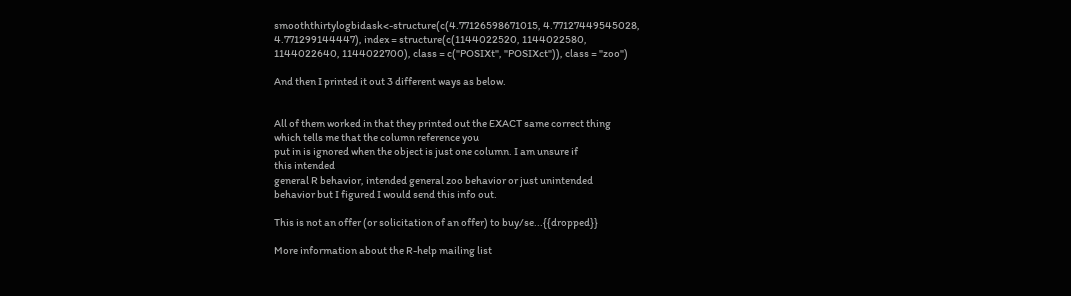smooththirtylogbidask<-structure(c(4.77126598671015, 4.77127449545028,
4.771299144447), index = structure(c(1144022520, 1144022580,
1144022640, 1144022700), class = c("POSIXt", "POSIXct")), class = "zoo")

And then I printed it out 3 different ways as below.


All of them worked in that they printed out the EXACT same correct thing
which tells me that the column reference you
put in is ignored when the object is just one column. I am unsure if
this intended
general R behavior, intended general zoo behavior or just unintended
behavior but I figured I would send this info out.

This is not an offer (or solicitation of an offer) to buy/se...{{dropped}}

More information about the R-help mailing list